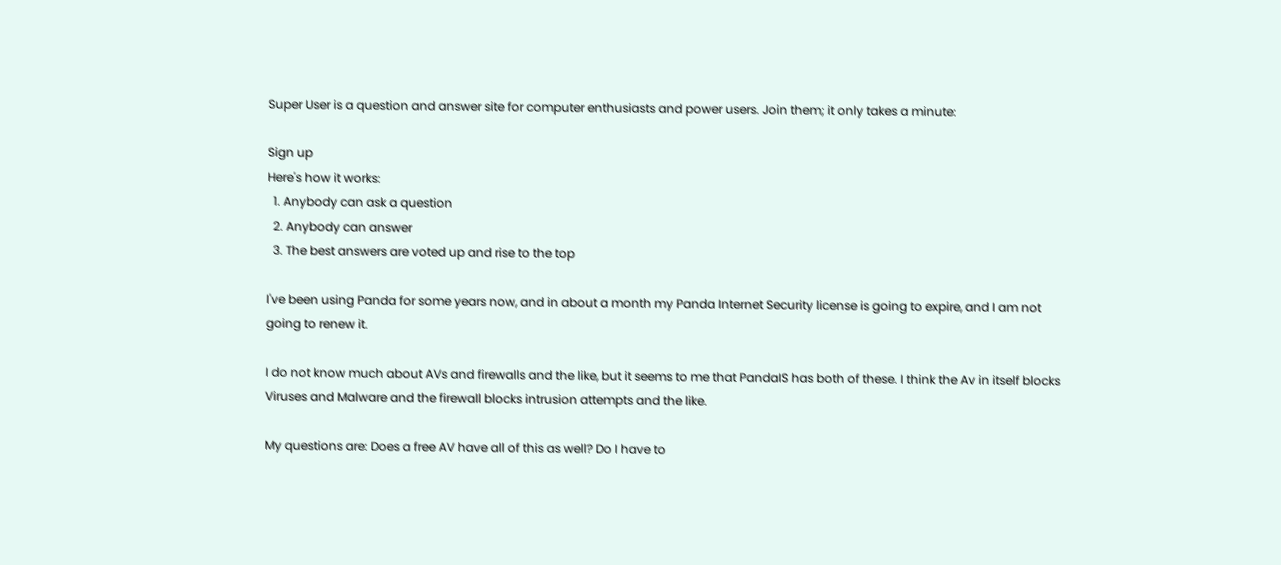Super User is a question and answer site for computer enthusiasts and power users. Join them; it only takes a minute:

Sign up
Here's how it works:
  1. Anybody can ask a question
  2. Anybody can answer
  3. The best answers are voted up and rise to the top

I've been using Panda for some years now, and in about a month my Panda Internet Security license is going to expire, and I am not going to renew it.

I do not know much about AVs and firewalls and the like, but it seems to me that PandaIS has both of these. I think the Av in itself blocks Viruses and Malware and the firewall blocks intrusion attempts and the like.

My questions are: Does a free AV have all of this as well? Do I have to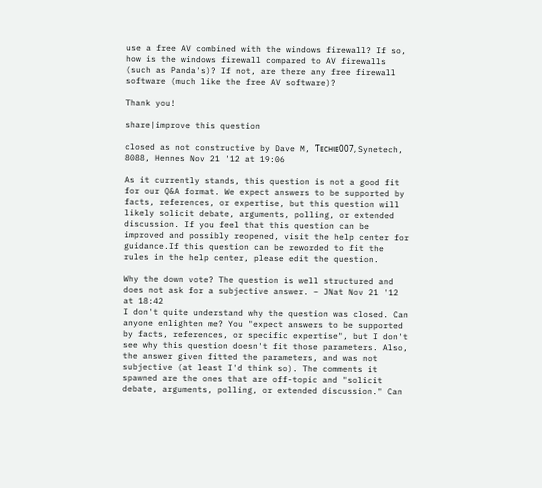use a free AV combined with the windows firewall? If so, how is the windows firewall compared to AV firewalls (such as Panda's)? If not, are there any free firewall software (much like the free AV software)?

Thank you!

share|improve this question

closed as not constructive by Dave M, Ƭᴇcʜιᴇ007, Synetech, 8088, Hennes Nov 21 '12 at 19:06

As it currently stands, this question is not a good fit for our Q&A format. We expect answers to be supported by facts, references, or expertise, but this question will likely solicit debate, arguments, polling, or extended discussion. If you feel that this question can be improved and possibly reopened, visit the help center for guidance.If this question can be reworded to fit the rules in the help center, please edit the question.

Why the down vote? The question is well structured and does not ask for a subjective answer. – JNat Nov 21 '12 at 18:42
I don't quite understand why the question was closed. Can anyone enlighten me? You "expect answers to be supported by facts, references, or specific expertise", but I don't see why this question doesn't fit those parameters. Also, the answer given fitted the parameters, and was not subjective (at least I'd think so). The comments it spawned are the ones that are off-topic and "solicit debate, arguments, polling, or extended discussion." Can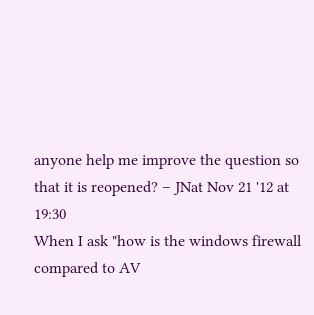anyone help me improve the question so that it is reopened? – JNat Nov 21 '12 at 19:30
When I ask "how is the windows firewall compared to AV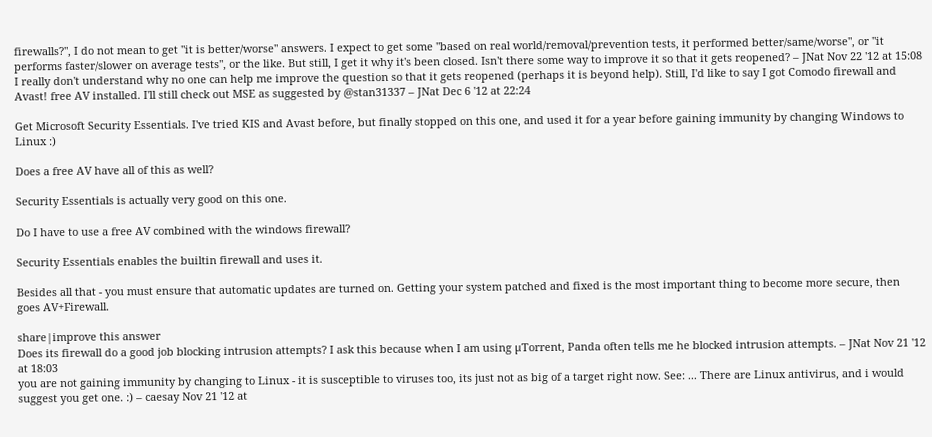firewalls?", I do not mean to get "it is better/worse" answers. I expect to get some "based on real world/removal/prevention tests, it performed better/same/worse", or "it performs faster/slower on average tests", or the like. But still, I get it why it's been closed. Isn't there some way to improve it so that it gets reopened? – JNat Nov 22 '12 at 15:08
I really don't understand why no one can help me improve the question so that it gets reopened (perhaps it is beyond help). Still, I'd like to say I got Comodo firewall and Avast! free AV installed. I'll still check out MSE as suggested by @stan31337 – JNat Dec 6 '12 at 22:24

Get Microsoft Security Essentials. I've tried KIS and Avast before, but finally stopped on this one, and used it for a year before gaining immunity by changing Windows to Linux :)

Does a free AV have all of this as well?

Security Essentials is actually very good on this one.

Do I have to use a free AV combined with the windows firewall?

Security Essentials enables the builtin firewall and uses it.

Besides all that - you must ensure that automatic updates are turned on. Getting your system patched and fixed is the most important thing to become more secure, then goes AV+Firewall.

share|improve this answer
Does its firewall do a good job blocking intrusion attempts? I ask this because when I am using µTorrent, Panda often tells me he blocked intrusion attempts. – JNat Nov 21 '12 at 18:03
you are not gaining immunity by changing to Linux - it is susceptible to viruses too, its just not as big of a target right now. See: ... There are Linux antivirus, and i would suggest you get one. :) – caesay Nov 21 '12 at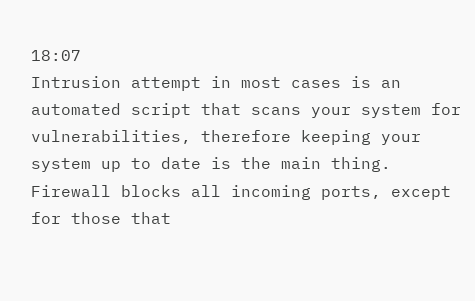18:07
Intrusion attempt in most cases is an automated script that scans your system for vulnerabilities, therefore keeping your system up to date is the main thing. Firewall blocks all incoming ports, except for those that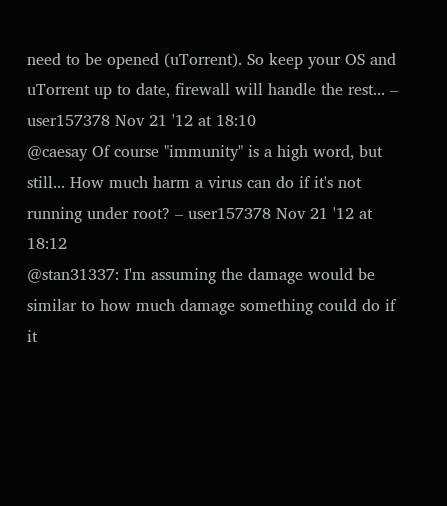need to be opened (uTorrent). So keep your OS and uTorrent up to date, firewall will handle the rest... – user157378 Nov 21 '12 at 18:10
@caesay Of course "immunity" is a high word, but still... How much harm a virus can do if it's not running under root? – user157378 Nov 21 '12 at 18:12
@stan31337: I'm assuming the damage would be similar to how much damage something could do if it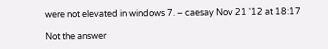were not elevated in windows 7. – caesay Nov 21 '12 at 18:17

Not the answer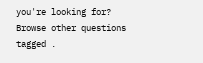you're looking for? Browse other questions tagged .